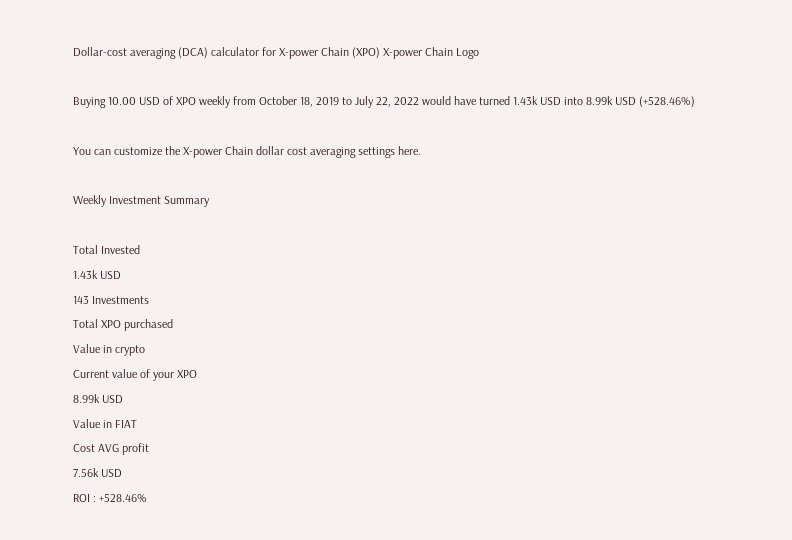Dollar-cost averaging (DCA) calculator for X-power Chain (XPO) X-power Chain Logo

Buying 10.00 USD of XPO weekly from October 18, 2019 to July 22, 2022 would have turned 1.43k USD into 8.99k USD (+528.46%)

You can customize the X-power Chain dollar cost averaging settings here.

Weekly Investment Summary

Total Invested
1.43k USD
143 Investments
Total XPO purchased
Value in crypto
Current value of your XPO
8.99k USD
Value in FIAT
Cost AVG profit
7.56k USD
ROI : +528.46%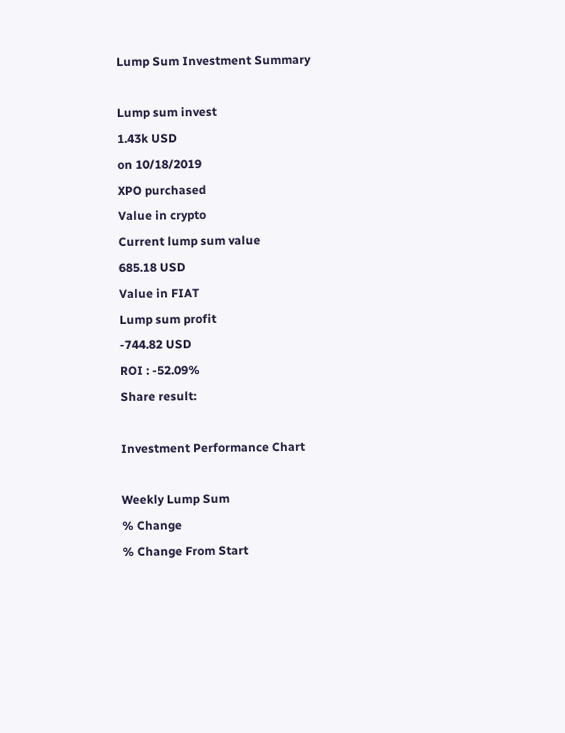Lump Sum Investment Summary

Lump sum invest
1.43k USD
on 10/18/2019
XPO purchased
Value in crypto
Current lump sum value
685.18 USD
Value in FIAT
Lump sum profit
-744.82 USD
ROI : -52.09%
Share result:

Investment Performance Chart

Weekly Lump Sum
% Change
% Change From Start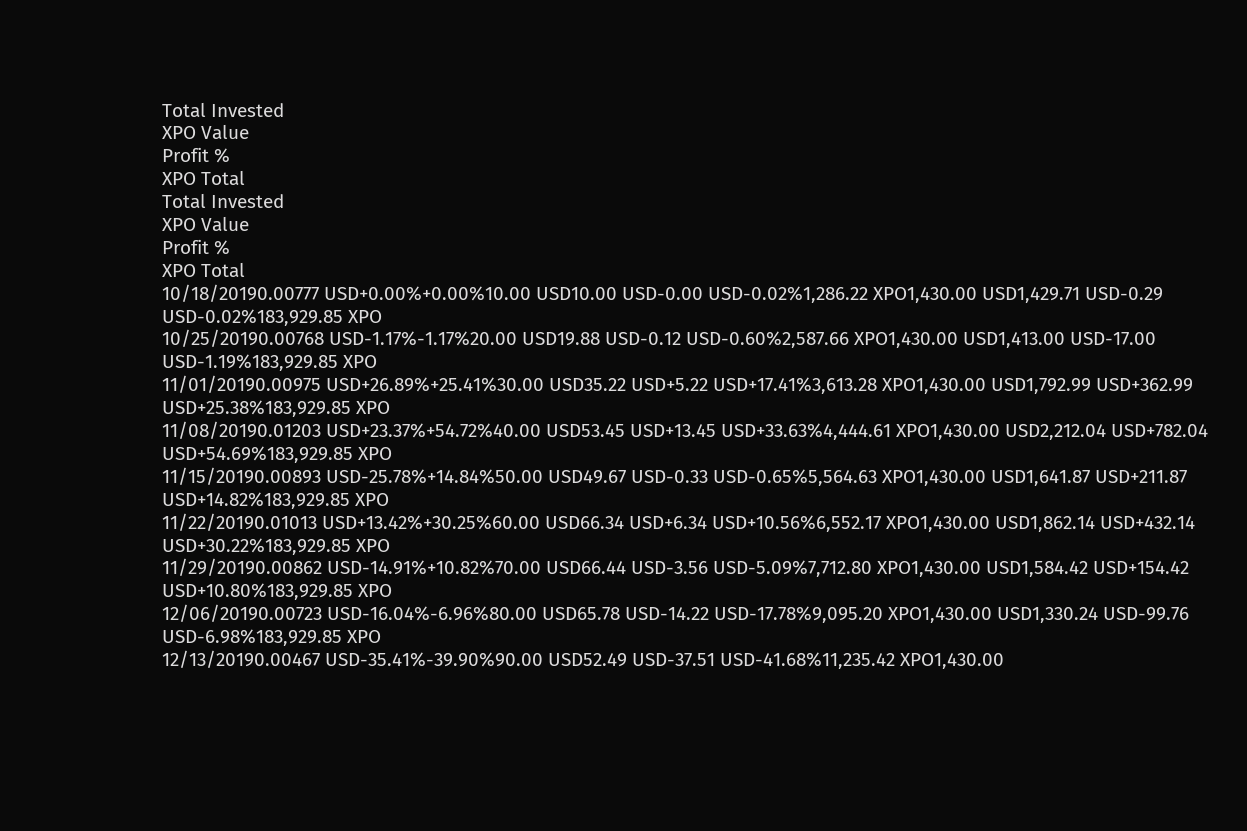Total Invested
XPO Value
Profit %
XPO Total
Total Invested
XPO Value
Profit %
XPO Total
10/18/20190.00777 USD+0.00%+0.00%10.00 USD10.00 USD-0.00 USD-0.02%1,286.22 XPO1,430.00 USD1,429.71 USD-0.29 USD-0.02%183,929.85 XPO
10/25/20190.00768 USD-1.17%-1.17%20.00 USD19.88 USD-0.12 USD-0.60%2,587.66 XPO1,430.00 USD1,413.00 USD-17.00 USD-1.19%183,929.85 XPO
11/01/20190.00975 USD+26.89%+25.41%30.00 USD35.22 USD+5.22 USD+17.41%3,613.28 XPO1,430.00 USD1,792.99 USD+362.99 USD+25.38%183,929.85 XPO
11/08/20190.01203 USD+23.37%+54.72%40.00 USD53.45 USD+13.45 USD+33.63%4,444.61 XPO1,430.00 USD2,212.04 USD+782.04 USD+54.69%183,929.85 XPO
11/15/20190.00893 USD-25.78%+14.84%50.00 USD49.67 USD-0.33 USD-0.65%5,564.63 XPO1,430.00 USD1,641.87 USD+211.87 USD+14.82%183,929.85 XPO
11/22/20190.01013 USD+13.42%+30.25%60.00 USD66.34 USD+6.34 USD+10.56%6,552.17 XPO1,430.00 USD1,862.14 USD+432.14 USD+30.22%183,929.85 XPO
11/29/20190.00862 USD-14.91%+10.82%70.00 USD66.44 USD-3.56 USD-5.09%7,712.80 XPO1,430.00 USD1,584.42 USD+154.42 USD+10.80%183,929.85 XPO
12/06/20190.00723 USD-16.04%-6.96%80.00 USD65.78 USD-14.22 USD-17.78%9,095.20 XPO1,430.00 USD1,330.24 USD-99.76 USD-6.98%183,929.85 XPO
12/13/20190.00467 USD-35.41%-39.90%90.00 USD52.49 USD-37.51 USD-41.68%11,235.42 XPO1,430.00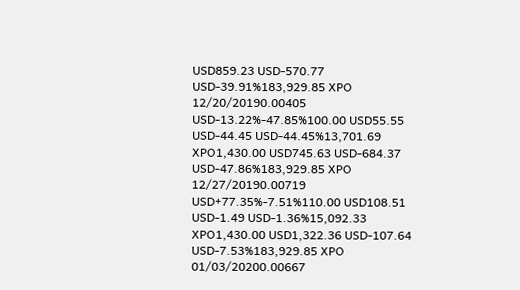USD859.23 USD-570.77 USD-39.91%183,929.85 XPO
12/20/20190.00405 USD-13.22%-47.85%100.00 USD55.55 USD-44.45 USD-44.45%13,701.69 XPO1,430.00 USD745.63 USD-684.37 USD-47.86%183,929.85 XPO
12/27/20190.00719 USD+77.35%-7.51%110.00 USD108.51 USD-1.49 USD-1.36%15,092.33 XPO1,430.00 USD1,322.36 USD-107.64 USD-7.53%183,929.85 XPO
01/03/20200.00667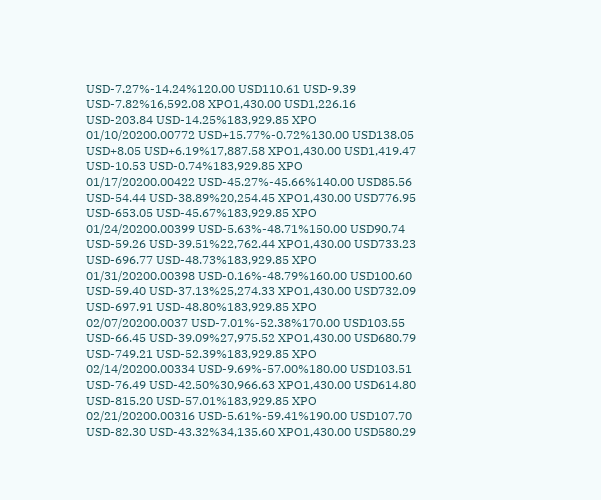USD-7.27%-14.24%120.00 USD110.61 USD-9.39 USD-7.82%16,592.08 XPO1,430.00 USD1,226.16 USD-203.84 USD-14.25%183,929.85 XPO
01/10/20200.00772 USD+15.77%-0.72%130.00 USD138.05 USD+8.05 USD+6.19%17,887.58 XPO1,430.00 USD1,419.47 USD-10.53 USD-0.74%183,929.85 XPO
01/17/20200.00422 USD-45.27%-45.66%140.00 USD85.56 USD-54.44 USD-38.89%20,254.45 XPO1,430.00 USD776.95 USD-653.05 USD-45.67%183,929.85 XPO
01/24/20200.00399 USD-5.63%-48.71%150.00 USD90.74 USD-59.26 USD-39.51%22,762.44 XPO1,430.00 USD733.23 USD-696.77 USD-48.73%183,929.85 XPO
01/31/20200.00398 USD-0.16%-48.79%160.00 USD100.60 USD-59.40 USD-37.13%25,274.33 XPO1,430.00 USD732.09 USD-697.91 USD-48.80%183,929.85 XPO
02/07/20200.0037 USD-7.01%-52.38%170.00 USD103.55 USD-66.45 USD-39.09%27,975.52 XPO1,430.00 USD680.79 USD-749.21 USD-52.39%183,929.85 XPO
02/14/20200.00334 USD-9.69%-57.00%180.00 USD103.51 USD-76.49 USD-42.50%30,966.63 XPO1,430.00 USD614.80 USD-815.20 USD-57.01%183,929.85 XPO
02/21/20200.00316 USD-5.61%-59.41%190.00 USD107.70 USD-82.30 USD-43.32%34,135.60 XPO1,430.00 USD580.29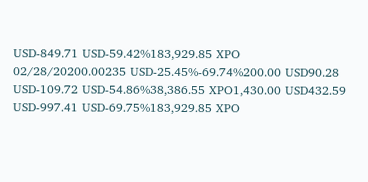USD-849.71 USD-59.42%183,929.85 XPO
02/28/20200.00235 USD-25.45%-69.74%200.00 USD90.28 USD-109.72 USD-54.86%38,386.55 XPO1,430.00 USD432.59 USD-997.41 USD-69.75%183,929.85 XPO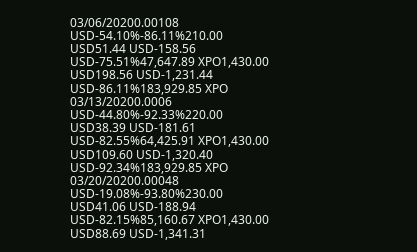03/06/20200.00108 USD-54.10%-86.11%210.00 USD51.44 USD-158.56 USD-75.51%47,647.89 XPO1,430.00 USD198.56 USD-1,231.44 USD-86.11%183,929.85 XPO
03/13/20200.0006 USD-44.80%-92.33%220.00 USD38.39 USD-181.61 USD-82.55%64,425.91 XPO1,430.00 USD109.60 USD-1,320.40 USD-92.34%183,929.85 XPO
03/20/20200.00048 USD-19.08%-93.80%230.00 USD41.06 USD-188.94 USD-82.15%85,160.67 XPO1,430.00 USD88.69 USD-1,341.31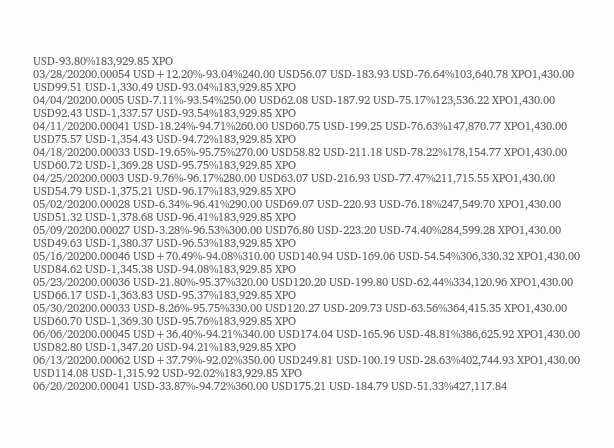USD-93.80%183,929.85 XPO
03/28/20200.00054 USD+12.20%-93.04%240.00 USD56.07 USD-183.93 USD-76.64%103,640.78 XPO1,430.00 USD99.51 USD-1,330.49 USD-93.04%183,929.85 XPO
04/04/20200.0005 USD-7.11%-93.54%250.00 USD62.08 USD-187.92 USD-75.17%123,536.22 XPO1,430.00 USD92.43 USD-1,337.57 USD-93.54%183,929.85 XPO
04/11/20200.00041 USD-18.24%-94.71%260.00 USD60.75 USD-199.25 USD-76.63%147,870.77 XPO1,430.00 USD75.57 USD-1,354.43 USD-94.72%183,929.85 XPO
04/18/20200.00033 USD-19.65%-95.75%270.00 USD58.82 USD-211.18 USD-78.22%178,154.77 XPO1,430.00 USD60.72 USD-1,369.28 USD-95.75%183,929.85 XPO
04/25/20200.0003 USD-9.76%-96.17%280.00 USD63.07 USD-216.93 USD-77.47%211,715.55 XPO1,430.00 USD54.79 USD-1,375.21 USD-96.17%183,929.85 XPO
05/02/20200.00028 USD-6.34%-96.41%290.00 USD69.07 USD-220.93 USD-76.18%247,549.70 XPO1,430.00 USD51.32 USD-1,378.68 USD-96.41%183,929.85 XPO
05/09/20200.00027 USD-3.28%-96.53%300.00 USD76.80 USD-223.20 USD-74.40%284,599.28 XPO1,430.00 USD49.63 USD-1,380.37 USD-96.53%183,929.85 XPO
05/16/20200.00046 USD+70.49%-94.08%310.00 USD140.94 USD-169.06 USD-54.54%306,330.32 XPO1,430.00 USD84.62 USD-1,345.38 USD-94.08%183,929.85 XPO
05/23/20200.00036 USD-21.80%-95.37%320.00 USD120.20 USD-199.80 USD-62.44%334,120.96 XPO1,430.00 USD66.17 USD-1,363.83 USD-95.37%183,929.85 XPO
05/30/20200.00033 USD-8.26%-95.75%330.00 USD120.27 USD-209.73 USD-63.56%364,415.35 XPO1,430.00 USD60.70 USD-1,369.30 USD-95.76%183,929.85 XPO
06/06/20200.00045 USD+36.40%-94.21%340.00 USD174.04 USD-165.96 USD-48.81%386,625.92 XPO1,430.00 USD82.80 USD-1,347.20 USD-94.21%183,929.85 XPO
06/13/20200.00062 USD+37.79%-92.02%350.00 USD249.81 USD-100.19 USD-28.63%402,744.93 XPO1,430.00 USD114.08 USD-1,315.92 USD-92.02%183,929.85 XPO
06/20/20200.00041 USD-33.87%-94.72%360.00 USD175.21 USD-184.79 USD-51.33%427,117.84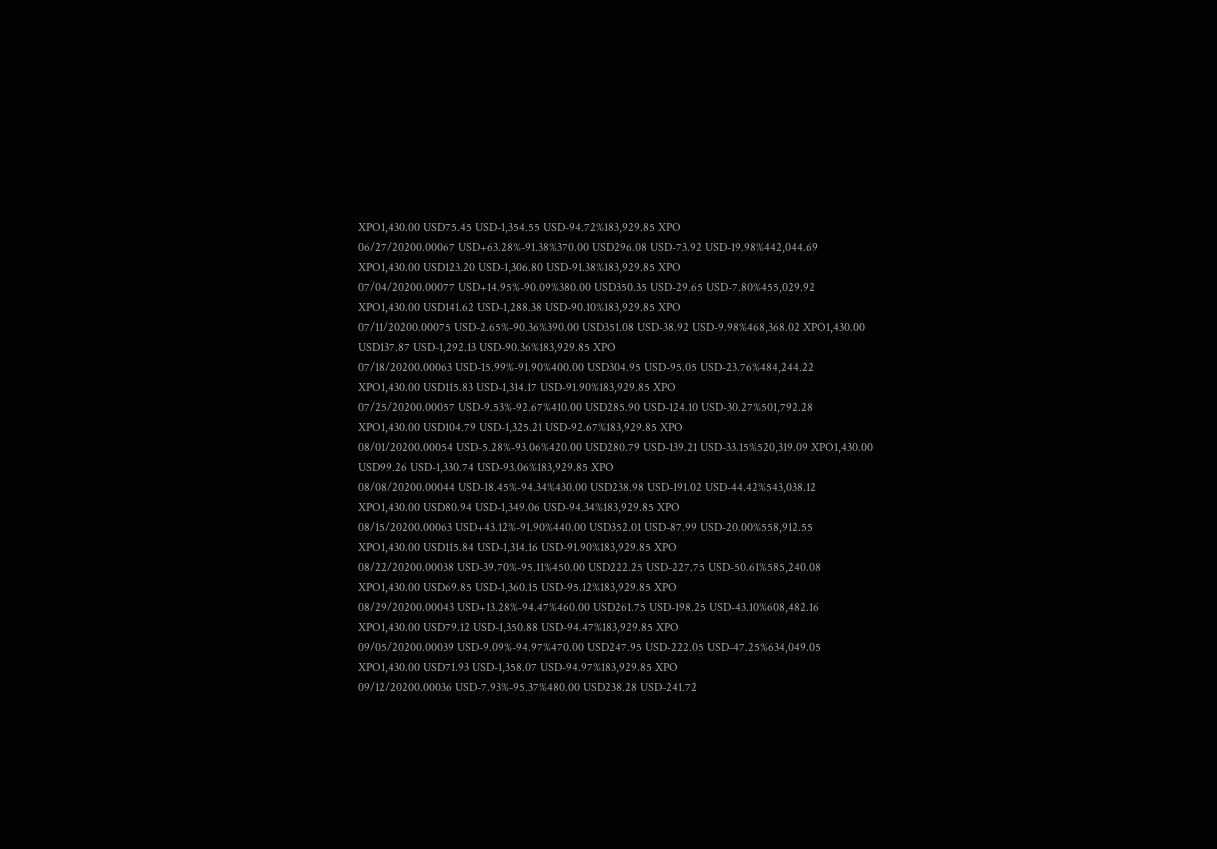XPO1,430.00 USD75.45 USD-1,354.55 USD-94.72%183,929.85 XPO
06/27/20200.00067 USD+63.28%-91.38%370.00 USD296.08 USD-73.92 USD-19.98%442,044.69 XPO1,430.00 USD123.20 USD-1,306.80 USD-91.38%183,929.85 XPO
07/04/20200.00077 USD+14.95%-90.09%380.00 USD350.35 USD-29.65 USD-7.80%455,029.92 XPO1,430.00 USD141.62 USD-1,288.38 USD-90.10%183,929.85 XPO
07/11/20200.00075 USD-2.65%-90.36%390.00 USD351.08 USD-38.92 USD-9.98%468,368.02 XPO1,430.00 USD137.87 USD-1,292.13 USD-90.36%183,929.85 XPO
07/18/20200.00063 USD-15.99%-91.90%400.00 USD304.95 USD-95.05 USD-23.76%484,244.22 XPO1,430.00 USD115.83 USD-1,314.17 USD-91.90%183,929.85 XPO
07/25/20200.00057 USD-9.53%-92.67%410.00 USD285.90 USD-124.10 USD-30.27%501,792.28 XPO1,430.00 USD104.79 USD-1,325.21 USD-92.67%183,929.85 XPO
08/01/20200.00054 USD-5.28%-93.06%420.00 USD280.79 USD-139.21 USD-33.15%520,319.09 XPO1,430.00 USD99.26 USD-1,330.74 USD-93.06%183,929.85 XPO
08/08/20200.00044 USD-18.45%-94.34%430.00 USD238.98 USD-191.02 USD-44.42%543,038.12 XPO1,430.00 USD80.94 USD-1,349.06 USD-94.34%183,929.85 XPO
08/15/20200.00063 USD+43.12%-91.90%440.00 USD352.01 USD-87.99 USD-20.00%558,912.55 XPO1,430.00 USD115.84 USD-1,314.16 USD-91.90%183,929.85 XPO
08/22/20200.00038 USD-39.70%-95.11%450.00 USD222.25 USD-227.75 USD-50.61%585,240.08 XPO1,430.00 USD69.85 USD-1,360.15 USD-95.12%183,929.85 XPO
08/29/20200.00043 USD+13.28%-94.47%460.00 USD261.75 USD-198.25 USD-43.10%608,482.16 XPO1,430.00 USD79.12 USD-1,350.88 USD-94.47%183,929.85 XPO
09/05/20200.00039 USD-9.09%-94.97%470.00 USD247.95 USD-222.05 USD-47.25%634,049.05 XPO1,430.00 USD71.93 USD-1,358.07 USD-94.97%183,929.85 XPO
09/12/20200.00036 USD-7.93%-95.37%480.00 USD238.28 USD-241.72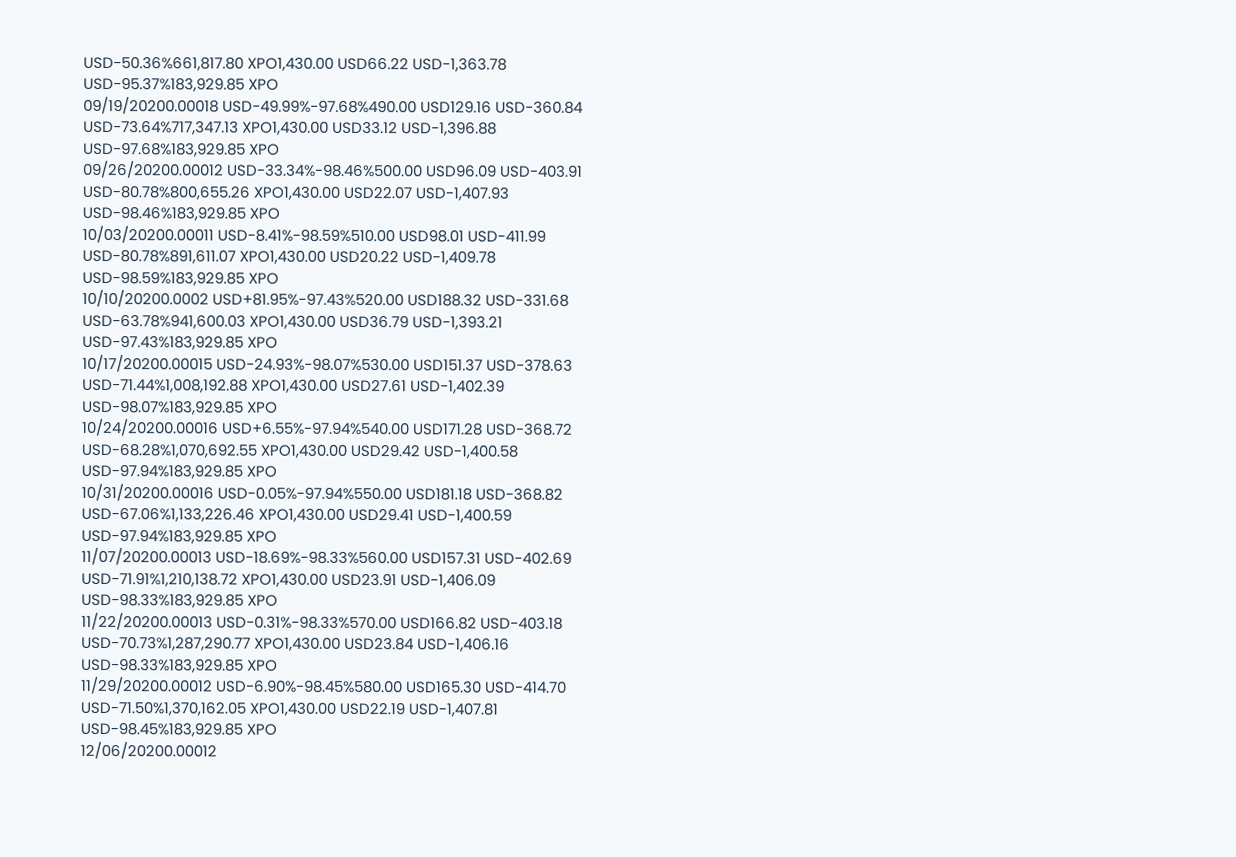USD-50.36%661,817.80 XPO1,430.00 USD66.22 USD-1,363.78 USD-95.37%183,929.85 XPO
09/19/20200.00018 USD-49.99%-97.68%490.00 USD129.16 USD-360.84 USD-73.64%717,347.13 XPO1,430.00 USD33.12 USD-1,396.88 USD-97.68%183,929.85 XPO
09/26/20200.00012 USD-33.34%-98.46%500.00 USD96.09 USD-403.91 USD-80.78%800,655.26 XPO1,430.00 USD22.07 USD-1,407.93 USD-98.46%183,929.85 XPO
10/03/20200.00011 USD-8.41%-98.59%510.00 USD98.01 USD-411.99 USD-80.78%891,611.07 XPO1,430.00 USD20.22 USD-1,409.78 USD-98.59%183,929.85 XPO
10/10/20200.0002 USD+81.95%-97.43%520.00 USD188.32 USD-331.68 USD-63.78%941,600.03 XPO1,430.00 USD36.79 USD-1,393.21 USD-97.43%183,929.85 XPO
10/17/20200.00015 USD-24.93%-98.07%530.00 USD151.37 USD-378.63 USD-71.44%1,008,192.88 XPO1,430.00 USD27.61 USD-1,402.39 USD-98.07%183,929.85 XPO
10/24/20200.00016 USD+6.55%-97.94%540.00 USD171.28 USD-368.72 USD-68.28%1,070,692.55 XPO1,430.00 USD29.42 USD-1,400.58 USD-97.94%183,929.85 XPO
10/31/20200.00016 USD-0.05%-97.94%550.00 USD181.18 USD-368.82 USD-67.06%1,133,226.46 XPO1,430.00 USD29.41 USD-1,400.59 USD-97.94%183,929.85 XPO
11/07/20200.00013 USD-18.69%-98.33%560.00 USD157.31 USD-402.69 USD-71.91%1,210,138.72 XPO1,430.00 USD23.91 USD-1,406.09 USD-98.33%183,929.85 XPO
11/22/20200.00013 USD-0.31%-98.33%570.00 USD166.82 USD-403.18 USD-70.73%1,287,290.77 XPO1,430.00 USD23.84 USD-1,406.16 USD-98.33%183,929.85 XPO
11/29/20200.00012 USD-6.90%-98.45%580.00 USD165.30 USD-414.70 USD-71.50%1,370,162.05 XPO1,430.00 USD22.19 USD-1,407.81 USD-98.45%183,929.85 XPO
12/06/20200.00012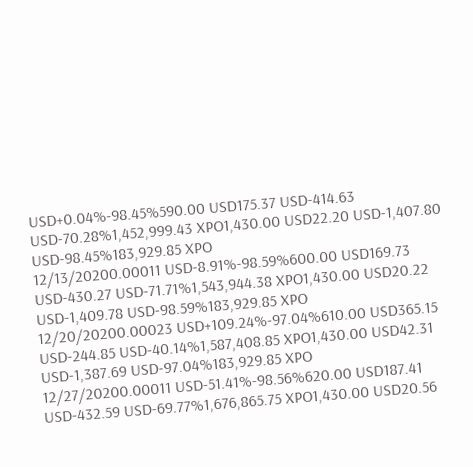USD+0.04%-98.45%590.00 USD175.37 USD-414.63 USD-70.28%1,452,999.43 XPO1,430.00 USD22.20 USD-1,407.80 USD-98.45%183,929.85 XPO
12/13/20200.00011 USD-8.91%-98.59%600.00 USD169.73 USD-430.27 USD-71.71%1,543,944.38 XPO1,430.00 USD20.22 USD-1,409.78 USD-98.59%183,929.85 XPO
12/20/20200.00023 USD+109.24%-97.04%610.00 USD365.15 USD-244.85 USD-40.14%1,587,408.85 XPO1,430.00 USD42.31 USD-1,387.69 USD-97.04%183,929.85 XPO
12/27/20200.00011 USD-51.41%-98.56%620.00 USD187.41 USD-432.59 USD-69.77%1,676,865.75 XPO1,430.00 USD20.56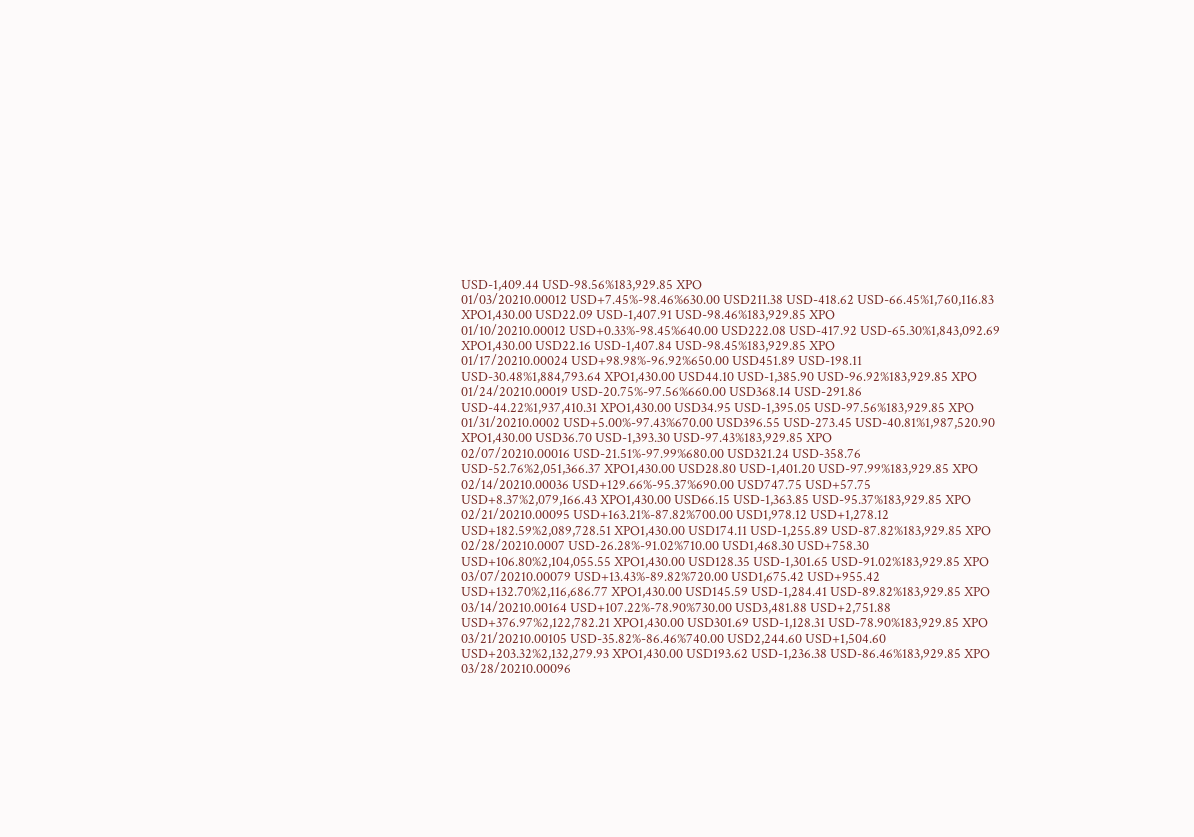USD-1,409.44 USD-98.56%183,929.85 XPO
01/03/20210.00012 USD+7.45%-98.46%630.00 USD211.38 USD-418.62 USD-66.45%1,760,116.83 XPO1,430.00 USD22.09 USD-1,407.91 USD-98.46%183,929.85 XPO
01/10/20210.00012 USD+0.33%-98.45%640.00 USD222.08 USD-417.92 USD-65.30%1,843,092.69 XPO1,430.00 USD22.16 USD-1,407.84 USD-98.45%183,929.85 XPO
01/17/20210.00024 USD+98.98%-96.92%650.00 USD451.89 USD-198.11 USD-30.48%1,884,793.64 XPO1,430.00 USD44.10 USD-1,385.90 USD-96.92%183,929.85 XPO
01/24/20210.00019 USD-20.75%-97.56%660.00 USD368.14 USD-291.86 USD-44.22%1,937,410.31 XPO1,430.00 USD34.95 USD-1,395.05 USD-97.56%183,929.85 XPO
01/31/20210.0002 USD+5.00%-97.43%670.00 USD396.55 USD-273.45 USD-40.81%1,987,520.90 XPO1,430.00 USD36.70 USD-1,393.30 USD-97.43%183,929.85 XPO
02/07/20210.00016 USD-21.51%-97.99%680.00 USD321.24 USD-358.76 USD-52.76%2,051,366.37 XPO1,430.00 USD28.80 USD-1,401.20 USD-97.99%183,929.85 XPO
02/14/20210.00036 USD+129.66%-95.37%690.00 USD747.75 USD+57.75 USD+8.37%2,079,166.43 XPO1,430.00 USD66.15 USD-1,363.85 USD-95.37%183,929.85 XPO
02/21/20210.00095 USD+163.21%-87.82%700.00 USD1,978.12 USD+1,278.12 USD+182.59%2,089,728.51 XPO1,430.00 USD174.11 USD-1,255.89 USD-87.82%183,929.85 XPO
02/28/20210.0007 USD-26.28%-91.02%710.00 USD1,468.30 USD+758.30 USD+106.80%2,104,055.55 XPO1,430.00 USD128.35 USD-1,301.65 USD-91.02%183,929.85 XPO
03/07/20210.00079 USD+13.43%-89.82%720.00 USD1,675.42 USD+955.42 USD+132.70%2,116,686.77 XPO1,430.00 USD145.59 USD-1,284.41 USD-89.82%183,929.85 XPO
03/14/20210.00164 USD+107.22%-78.90%730.00 USD3,481.88 USD+2,751.88 USD+376.97%2,122,782.21 XPO1,430.00 USD301.69 USD-1,128.31 USD-78.90%183,929.85 XPO
03/21/20210.00105 USD-35.82%-86.46%740.00 USD2,244.60 USD+1,504.60 USD+203.32%2,132,279.93 XPO1,430.00 USD193.62 USD-1,236.38 USD-86.46%183,929.85 XPO
03/28/20210.00096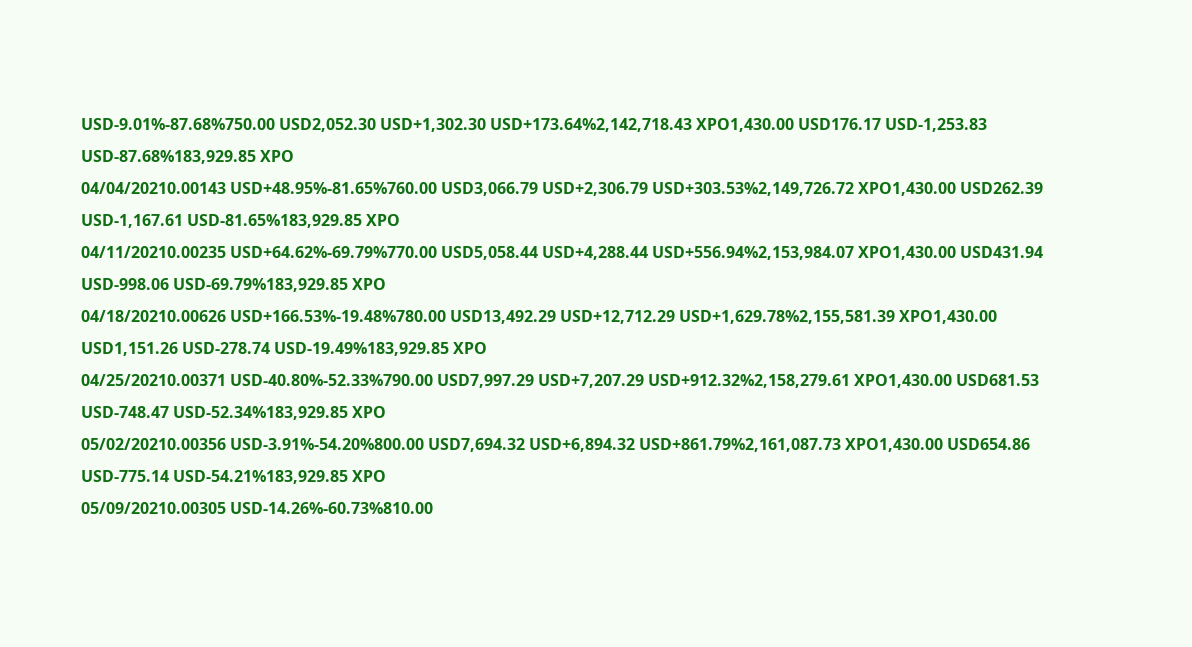USD-9.01%-87.68%750.00 USD2,052.30 USD+1,302.30 USD+173.64%2,142,718.43 XPO1,430.00 USD176.17 USD-1,253.83 USD-87.68%183,929.85 XPO
04/04/20210.00143 USD+48.95%-81.65%760.00 USD3,066.79 USD+2,306.79 USD+303.53%2,149,726.72 XPO1,430.00 USD262.39 USD-1,167.61 USD-81.65%183,929.85 XPO
04/11/20210.00235 USD+64.62%-69.79%770.00 USD5,058.44 USD+4,288.44 USD+556.94%2,153,984.07 XPO1,430.00 USD431.94 USD-998.06 USD-69.79%183,929.85 XPO
04/18/20210.00626 USD+166.53%-19.48%780.00 USD13,492.29 USD+12,712.29 USD+1,629.78%2,155,581.39 XPO1,430.00 USD1,151.26 USD-278.74 USD-19.49%183,929.85 XPO
04/25/20210.00371 USD-40.80%-52.33%790.00 USD7,997.29 USD+7,207.29 USD+912.32%2,158,279.61 XPO1,430.00 USD681.53 USD-748.47 USD-52.34%183,929.85 XPO
05/02/20210.00356 USD-3.91%-54.20%800.00 USD7,694.32 USD+6,894.32 USD+861.79%2,161,087.73 XPO1,430.00 USD654.86 USD-775.14 USD-54.21%183,929.85 XPO
05/09/20210.00305 USD-14.26%-60.73%810.00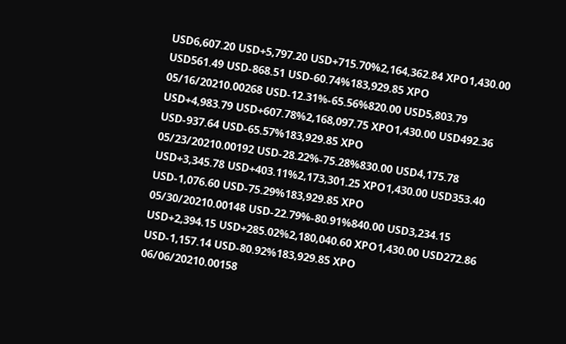USD6,607.20 USD+5,797.20 USD+715.70%2,164,362.84 XPO1,430.00 USD561.49 USD-868.51 USD-60.74%183,929.85 XPO
05/16/20210.00268 USD-12.31%-65.56%820.00 USD5,803.79 USD+4,983.79 USD+607.78%2,168,097.75 XPO1,430.00 USD492.36 USD-937.64 USD-65.57%183,929.85 XPO
05/23/20210.00192 USD-28.22%-75.28%830.00 USD4,175.78 USD+3,345.78 USD+403.11%2,173,301.25 XPO1,430.00 USD353.40 USD-1,076.60 USD-75.29%183,929.85 XPO
05/30/20210.00148 USD-22.79%-80.91%840.00 USD3,234.15 USD+2,394.15 USD+285.02%2,180,040.60 XPO1,430.00 USD272.86 USD-1,157.14 USD-80.92%183,929.85 XPO
06/06/20210.00158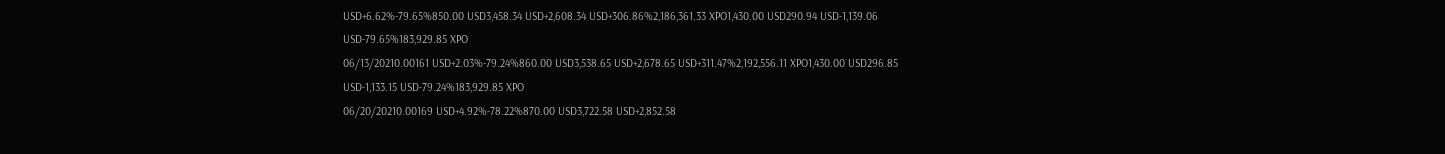USD+6.62%-79.65%850.00 USD3,458.34 USD+2,608.34 USD+306.86%2,186,361.33 XPO1,430.00 USD290.94 USD-1,139.06 USD-79.65%183,929.85 XPO
06/13/20210.00161 USD+2.03%-79.24%860.00 USD3,538.65 USD+2,678.65 USD+311.47%2,192,556.11 XPO1,430.00 USD296.85 USD-1,133.15 USD-79.24%183,929.85 XPO
06/20/20210.00169 USD+4.92%-78.22%870.00 USD3,722.58 USD+2,852.58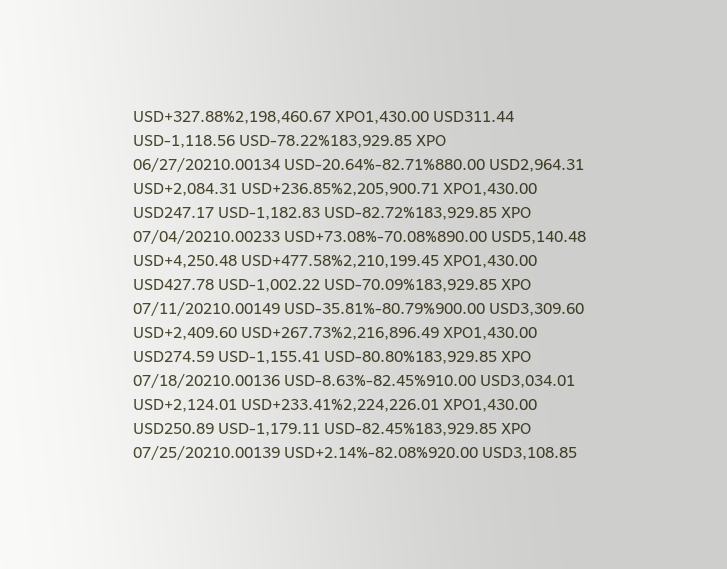USD+327.88%2,198,460.67 XPO1,430.00 USD311.44 USD-1,118.56 USD-78.22%183,929.85 XPO
06/27/20210.00134 USD-20.64%-82.71%880.00 USD2,964.31 USD+2,084.31 USD+236.85%2,205,900.71 XPO1,430.00 USD247.17 USD-1,182.83 USD-82.72%183,929.85 XPO
07/04/20210.00233 USD+73.08%-70.08%890.00 USD5,140.48 USD+4,250.48 USD+477.58%2,210,199.45 XPO1,430.00 USD427.78 USD-1,002.22 USD-70.09%183,929.85 XPO
07/11/20210.00149 USD-35.81%-80.79%900.00 USD3,309.60 USD+2,409.60 USD+267.73%2,216,896.49 XPO1,430.00 USD274.59 USD-1,155.41 USD-80.80%183,929.85 XPO
07/18/20210.00136 USD-8.63%-82.45%910.00 USD3,034.01 USD+2,124.01 USD+233.41%2,224,226.01 XPO1,430.00 USD250.89 USD-1,179.11 USD-82.45%183,929.85 XPO
07/25/20210.00139 USD+2.14%-82.08%920.00 USD3,108.85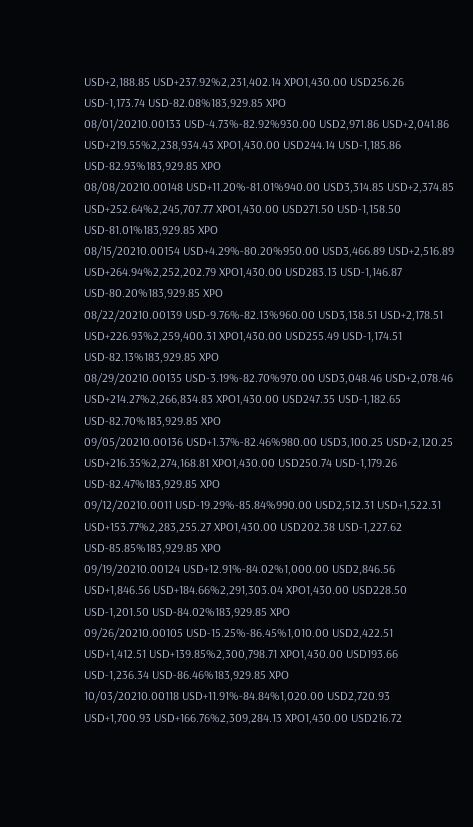USD+2,188.85 USD+237.92%2,231,402.14 XPO1,430.00 USD256.26 USD-1,173.74 USD-82.08%183,929.85 XPO
08/01/20210.00133 USD-4.73%-82.92%930.00 USD2,971.86 USD+2,041.86 USD+219.55%2,238,934.43 XPO1,430.00 USD244.14 USD-1,185.86 USD-82.93%183,929.85 XPO
08/08/20210.00148 USD+11.20%-81.01%940.00 USD3,314.85 USD+2,374.85 USD+252.64%2,245,707.77 XPO1,430.00 USD271.50 USD-1,158.50 USD-81.01%183,929.85 XPO
08/15/20210.00154 USD+4.29%-80.20%950.00 USD3,466.89 USD+2,516.89 USD+264.94%2,252,202.79 XPO1,430.00 USD283.13 USD-1,146.87 USD-80.20%183,929.85 XPO
08/22/20210.00139 USD-9.76%-82.13%960.00 USD3,138.51 USD+2,178.51 USD+226.93%2,259,400.31 XPO1,430.00 USD255.49 USD-1,174.51 USD-82.13%183,929.85 XPO
08/29/20210.00135 USD-3.19%-82.70%970.00 USD3,048.46 USD+2,078.46 USD+214.27%2,266,834.83 XPO1,430.00 USD247.35 USD-1,182.65 USD-82.70%183,929.85 XPO
09/05/20210.00136 USD+1.37%-82.46%980.00 USD3,100.25 USD+2,120.25 USD+216.35%2,274,168.81 XPO1,430.00 USD250.74 USD-1,179.26 USD-82.47%183,929.85 XPO
09/12/20210.0011 USD-19.29%-85.84%990.00 USD2,512.31 USD+1,522.31 USD+153.77%2,283,255.27 XPO1,430.00 USD202.38 USD-1,227.62 USD-85.85%183,929.85 XPO
09/19/20210.00124 USD+12.91%-84.02%1,000.00 USD2,846.56 USD+1,846.56 USD+184.66%2,291,303.04 XPO1,430.00 USD228.50 USD-1,201.50 USD-84.02%183,929.85 XPO
09/26/20210.00105 USD-15.25%-86.45%1,010.00 USD2,422.51 USD+1,412.51 USD+139.85%2,300,798.71 XPO1,430.00 USD193.66 USD-1,236.34 USD-86.46%183,929.85 XPO
10/03/20210.00118 USD+11.91%-84.84%1,020.00 USD2,720.93 USD+1,700.93 USD+166.76%2,309,284.13 XPO1,430.00 USD216.72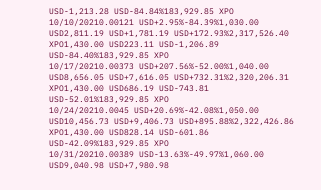USD-1,213.28 USD-84.84%183,929.85 XPO
10/10/20210.00121 USD+2.95%-84.39%1,030.00 USD2,811.19 USD+1,781.19 USD+172.93%2,317,526.40 XPO1,430.00 USD223.11 USD-1,206.89 USD-84.40%183,929.85 XPO
10/17/20210.00373 USD+207.56%-52.00%1,040.00 USD8,656.05 USD+7,616.05 USD+732.31%2,320,206.31 XPO1,430.00 USD686.19 USD-743.81 USD-52.01%183,929.85 XPO
10/24/20210.0045 USD+20.69%-42.08%1,050.00 USD10,456.73 USD+9,406.73 USD+895.88%2,322,426.86 XPO1,430.00 USD828.14 USD-601.86 USD-42.09%183,929.85 XPO
10/31/20210.00389 USD-13.63%-49.97%1,060.00 USD9,040.98 USD+7,980.98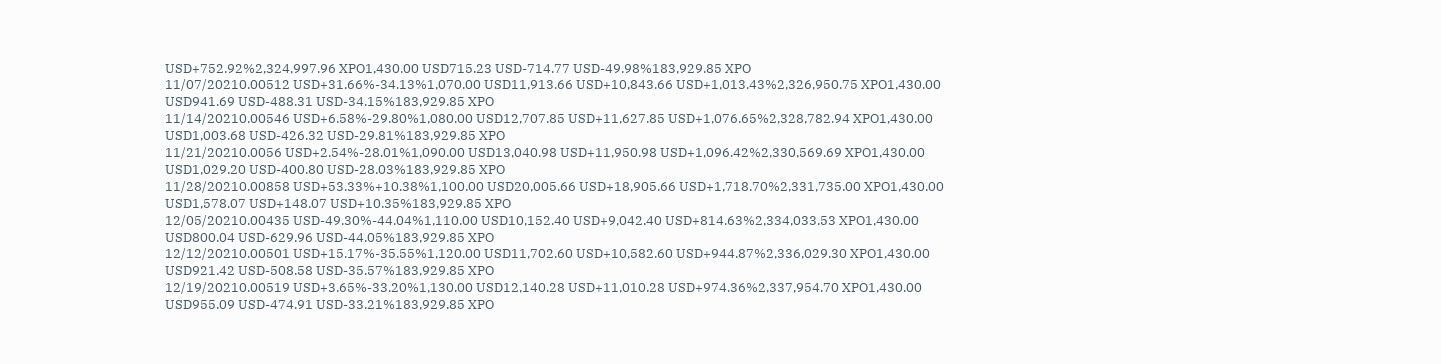USD+752.92%2,324,997.96 XPO1,430.00 USD715.23 USD-714.77 USD-49.98%183,929.85 XPO
11/07/20210.00512 USD+31.66%-34.13%1,070.00 USD11,913.66 USD+10,843.66 USD+1,013.43%2,326,950.75 XPO1,430.00 USD941.69 USD-488.31 USD-34.15%183,929.85 XPO
11/14/20210.00546 USD+6.58%-29.80%1,080.00 USD12,707.85 USD+11,627.85 USD+1,076.65%2,328,782.94 XPO1,430.00 USD1,003.68 USD-426.32 USD-29.81%183,929.85 XPO
11/21/20210.0056 USD+2.54%-28.01%1,090.00 USD13,040.98 USD+11,950.98 USD+1,096.42%2,330,569.69 XPO1,430.00 USD1,029.20 USD-400.80 USD-28.03%183,929.85 XPO
11/28/20210.00858 USD+53.33%+10.38%1,100.00 USD20,005.66 USD+18,905.66 USD+1,718.70%2,331,735.00 XPO1,430.00 USD1,578.07 USD+148.07 USD+10.35%183,929.85 XPO
12/05/20210.00435 USD-49.30%-44.04%1,110.00 USD10,152.40 USD+9,042.40 USD+814.63%2,334,033.53 XPO1,430.00 USD800.04 USD-629.96 USD-44.05%183,929.85 XPO
12/12/20210.00501 USD+15.17%-35.55%1,120.00 USD11,702.60 USD+10,582.60 USD+944.87%2,336,029.30 XPO1,430.00 USD921.42 USD-508.58 USD-35.57%183,929.85 XPO
12/19/20210.00519 USD+3.65%-33.20%1,130.00 USD12,140.28 USD+11,010.28 USD+974.36%2,337,954.70 XPO1,430.00 USD955.09 USD-474.91 USD-33.21%183,929.85 XPO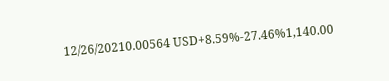12/26/20210.00564 USD+8.59%-27.46%1,140.00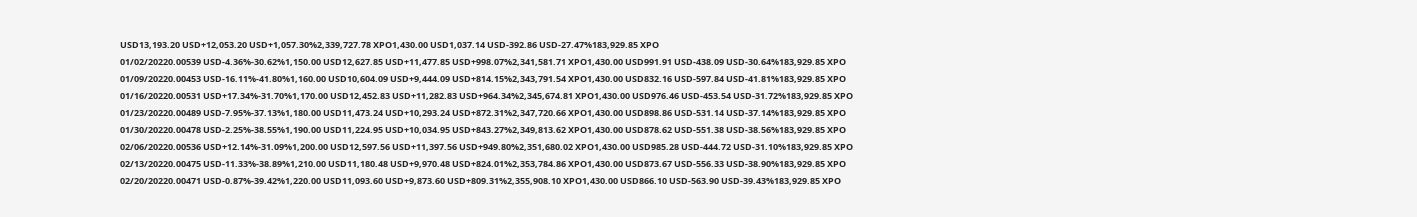USD13,193.20 USD+12,053.20 USD+1,057.30%2,339,727.78 XPO1,430.00 USD1,037.14 USD-392.86 USD-27.47%183,929.85 XPO
01/02/20220.00539 USD-4.36%-30.62%1,150.00 USD12,627.85 USD+11,477.85 USD+998.07%2,341,581.71 XPO1,430.00 USD991.91 USD-438.09 USD-30.64%183,929.85 XPO
01/09/20220.00453 USD-16.11%-41.80%1,160.00 USD10,604.09 USD+9,444.09 USD+814.15%2,343,791.54 XPO1,430.00 USD832.16 USD-597.84 USD-41.81%183,929.85 XPO
01/16/20220.00531 USD+17.34%-31.70%1,170.00 USD12,452.83 USD+11,282.83 USD+964.34%2,345,674.81 XPO1,430.00 USD976.46 USD-453.54 USD-31.72%183,929.85 XPO
01/23/20220.00489 USD-7.95%-37.13%1,180.00 USD11,473.24 USD+10,293.24 USD+872.31%2,347,720.66 XPO1,430.00 USD898.86 USD-531.14 USD-37.14%183,929.85 XPO
01/30/20220.00478 USD-2.25%-38.55%1,190.00 USD11,224.95 USD+10,034.95 USD+843.27%2,349,813.62 XPO1,430.00 USD878.62 USD-551.38 USD-38.56%183,929.85 XPO
02/06/20220.00536 USD+12.14%-31.09%1,200.00 USD12,597.56 USD+11,397.56 USD+949.80%2,351,680.02 XPO1,430.00 USD985.28 USD-444.72 USD-31.10%183,929.85 XPO
02/13/20220.00475 USD-11.33%-38.89%1,210.00 USD11,180.48 USD+9,970.48 USD+824.01%2,353,784.86 XPO1,430.00 USD873.67 USD-556.33 USD-38.90%183,929.85 XPO
02/20/20220.00471 USD-0.87%-39.42%1,220.00 USD11,093.60 USD+9,873.60 USD+809.31%2,355,908.10 XPO1,430.00 USD866.10 USD-563.90 USD-39.43%183,929.85 XPO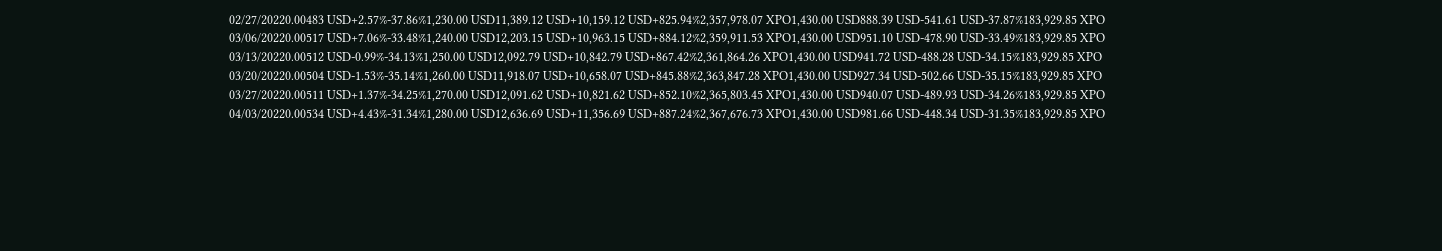02/27/20220.00483 USD+2.57%-37.86%1,230.00 USD11,389.12 USD+10,159.12 USD+825.94%2,357,978.07 XPO1,430.00 USD888.39 USD-541.61 USD-37.87%183,929.85 XPO
03/06/20220.00517 USD+7.06%-33.48%1,240.00 USD12,203.15 USD+10,963.15 USD+884.12%2,359,911.53 XPO1,430.00 USD951.10 USD-478.90 USD-33.49%183,929.85 XPO
03/13/20220.00512 USD-0.99%-34.13%1,250.00 USD12,092.79 USD+10,842.79 USD+867.42%2,361,864.26 XPO1,430.00 USD941.72 USD-488.28 USD-34.15%183,929.85 XPO
03/20/20220.00504 USD-1.53%-35.14%1,260.00 USD11,918.07 USD+10,658.07 USD+845.88%2,363,847.28 XPO1,430.00 USD927.34 USD-502.66 USD-35.15%183,929.85 XPO
03/27/20220.00511 USD+1.37%-34.25%1,270.00 USD12,091.62 USD+10,821.62 USD+852.10%2,365,803.45 XPO1,430.00 USD940.07 USD-489.93 USD-34.26%183,929.85 XPO
04/03/20220.00534 USD+4.43%-31.34%1,280.00 USD12,636.69 USD+11,356.69 USD+887.24%2,367,676.73 XPO1,430.00 USD981.66 USD-448.34 USD-31.35%183,929.85 XPO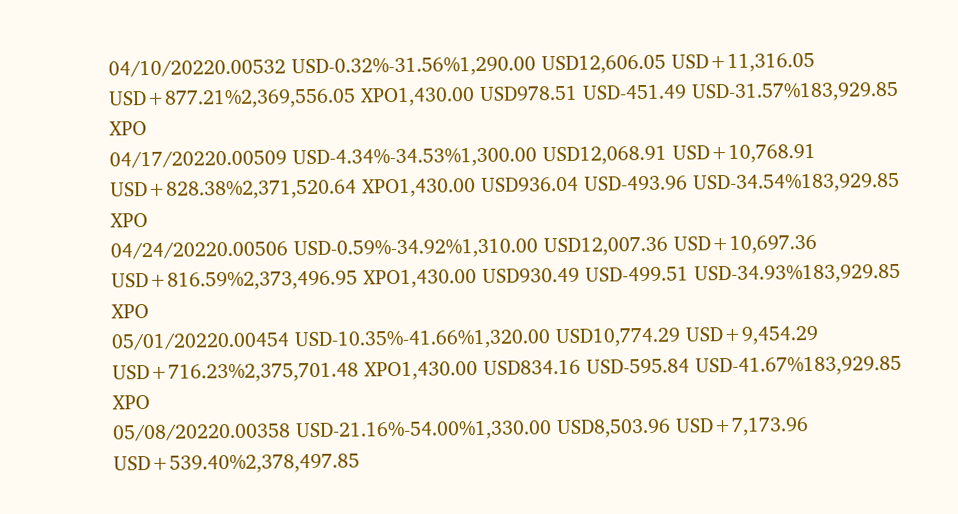04/10/20220.00532 USD-0.32%-31.56%1,290.00 USD12,606.05 USD+11,316.05 USD+877.21%2,369,556.05 XPO1,430.00 USD978.51 USD-451.49 USD-31.57%183,929.85 XPO
04/17/20220.00509 USD-4.34%-34.53%1,300.00 USD12,068.91 USD+10,768.91 USD+828.38%2,371,520.64 XPO1,430.00 USD936.04 USD-493.96 USD-34.54%183,929.85 XPO
04/24/20220.00506 USD-0.59%-34.92%1,310.00 USD12,007.36 USD+10,697.36 USD+816.59%2,373,496.95 XPO1,430.00 USD930.49 USD-499.51 USD-34.93%183,929.85 XPO
05/01/20220.00454 USD-10.35%-41.66%1,320.00 USD10,774.29 USD+9,454.29 USD+716.23%2,375,701.48 XPO1,430.00 USD834.16 USD-595.84 USD-41.67%183,929.85 XPO
05/08/20220.00358 USD-21.16%-54.00%1,330.00 USD8,503.96 USD+7,173.96 USD+539.40%2,378,497.85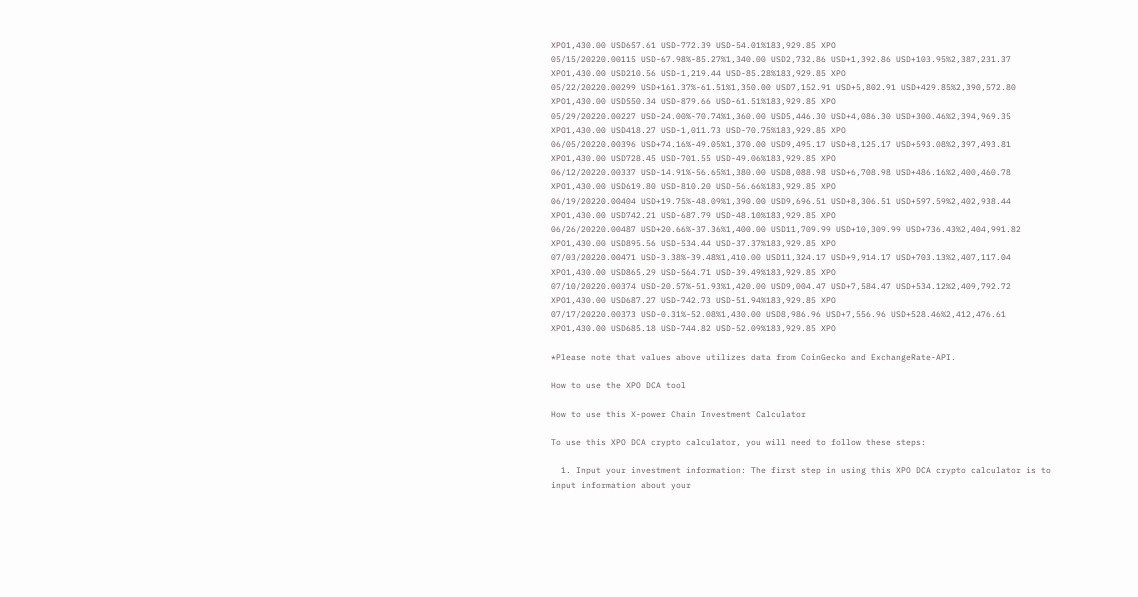XPO1,430.00 USD657.61 USD-772.39 USD-54.01%183,929.85 XPO
05/15/20220.00115 USD-67.98%-85.27%1,340.00 USD2,732.86 USD+1,392.86 USD+103.95%2,387,231.37 XPO1,430.00 USD210.56 USD-1,219.44 USD-85.28%183,929.85 XPO
05/22/20220.00299 USD+161.37%-61.51%1,350.00 USD7,152.91 USD+5,802.91 USD+429.85%2,390,572.80 XPO1,430.00 USD550.34 USD-879.66 USD-61.51%183,929.85 XPO
05/29/20220.00227 USD-24.00%-70.74%1,360.00 USD5,446.30 USD+4,086.30 USD+300.46%2,394,969.35 XPO1,430.00 USD418.27 USD-1,011.73 USD-70.75%183,929.85 XPO
06/05/20220.00396 USD+74.16%-49.05%1,370.00 USD9,495.17 USD+8,125.17 USD+593.08%2,397,493.81 XPO1,430.00 USD728.45 USD-701.55 USD-49.06%183,929.85 XPO
06/12/20220.00337 USD-14.91%-56.65%1,380.00 USD8,088.98 USD+6,708.98 USD+486.16%2,400,460.78 XPO1,430.00 USD619.80 USD-810.20 USD-56.66%183,929.85 XPO
06/19/20220.00404 USD+19.75%-48.09%1,390.00 USD9,696.51 USD+8,306.51 USD+597.59%2,402,938.44 XPO1,430.00 USD742.21 USD-687.79 USD-48.10%183,929.85 XPO
06/26/20220.00487 USD+20.66%-37.36%1,400.00 USD11,709.99 USD+10,309.99 USD+736.43%2,404,991.82 XPO1,430.00 USD895.56 USD-534.44 USD-37.37%183,929.85 XPO
07/03/20220.00471 USD-3.38%-39.48%1,410.00 USD11,324.17 USD+9,914.17 USD+703.13%2,407,117.04 XPO1,430.00 USD865.29 USD-564.71 USD-39.49%183,929.85 XPO
07/10/20220.00374 USD-20.57%-51.93%1,420.00 USD9,004.47 USD+7,584.47 USD+534.12%2,409,792.72 XPO1,430.00 USD687.27 USD-742.73 USD-51.94%183,929.85 XPO
07/17/20220.00373 USD-0.31%-52.08%1,430.00 USD8,986.96 USD+7,556.96 USD+528.46%2,412,476.61 XPO1,430.00 USD685.18 USD-744.82 USD-52.09%183,929.85 XPO

*Please note that values above utilizes data from CoinGecko and ExchangeRate-API.

How to use the XPO DCA tool

How to use this X-power Chain Investment Calculator

To use this XPO DCA crypto calculator, you will need to follow these steps:

  1. Input your investment information: The first step in using this XPO DCA crypto calculator is to input information about your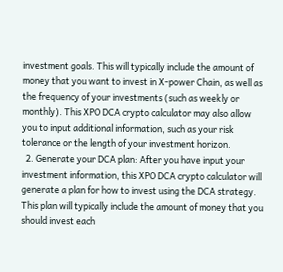investment goals. This will typically include the amount of money that you want to invest in X-power Chain, as well as the frequency of your investments (such as weekly or monthly). This XPO DCA crypto calculator may also allow you to input additional information, such as your risk tolerance or the length of your investment horizon.
  2. Generate your DCA plan: After you have input your investment information, this XPO DCA crypto calculator will generate a plan for how to invest using the DCA strategy. This plan will typically include the amount of money that you should invest each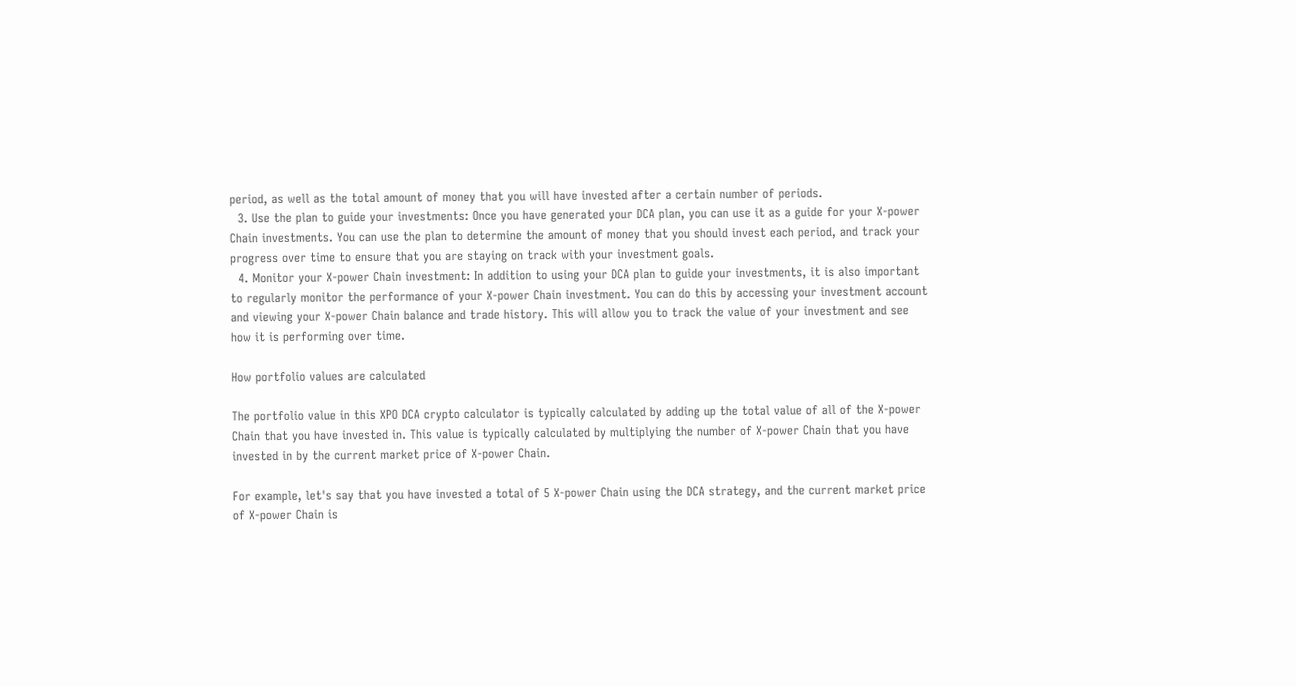period, as well as the total amount of money that you will have invested after a certain number of periods.
  3. Use the plan to guide your investments: Once you have generated your DCA plan, you can use it as a guide for your X-power Chain investments. You can use the plan to determine the amount of money that you should invest each period, and track your progress over time to ensure that you are staying on track with your investment goals.
  4. Monitor your X-power Chain investment: In addition to using your DCA plan to guide your investments, it is also important to regularly monitor the performance of your X-power Chain investment. You can do this by accessing your investment account and viewing your X-power Chain balance and trade history. This will allow you to track the value of your investment and see how it is performing over time.

How portfolio values are calculated

The portfolio value in this XPO DCA crypto calculator is typically calculated by adding up the total value of all of the X-power Chain that you have invested in. This value is typically calculated by multiplying the number of X-power Chain that you have invested in by the current market price of X-power Chain.

For example, let's say that you have invested a total of 5 X-power Chain using the DCA strategy, and the current market price of X-power Chain is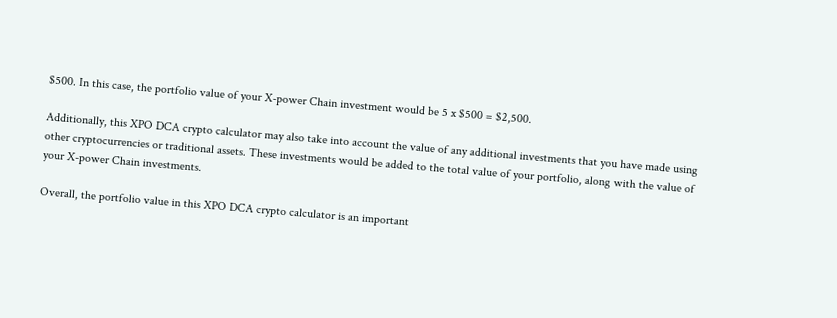$500. In this case, the portfolio value of your X-power Chain investment would be 5 x $500 = $2,500.

Additionally, this XPO DCA crypto calculator may also take into account the value of any additional investments that you have made using other cryptocurrencies or traditional assets. These investments would be added to the total value of your portfolio, along with the value of your X-power Chain investments.

Overall, the portfolio value in this XPO DCA crypto calculator is an important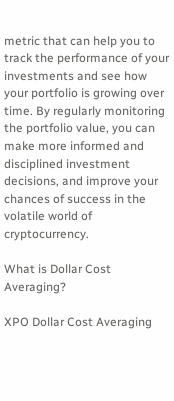metric that can help you to track the performance of your investments and see how your portfolio is growing over time. By regularly monitoring the portfolio value, you can make more informed and disciplined investment decisions, and improve your chances of success in the volatile world of cryptocurrency.

What is Dollar Cost Averaging?

XPO Dollar Cost Averaging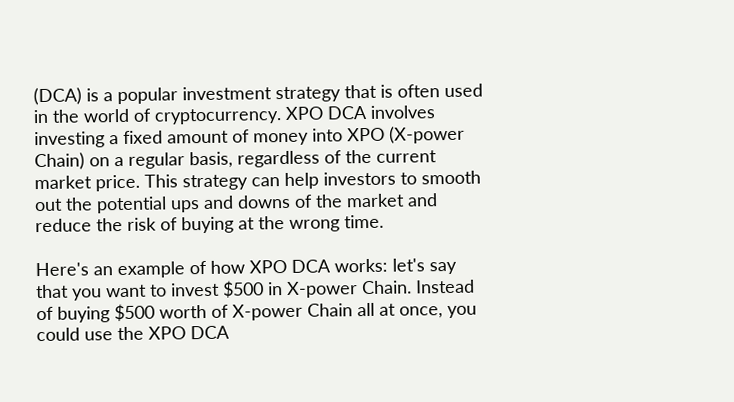(DCA) is a popular investment strategy that is often used in the world of cryptocurrency. XPO DCA involves investing a fixed amount of money into XPO (X-power Chain) on a regular basis, regardless of the current market price. This strategy can help investors to smooth out the potential ups and downs of the market and reduce the risk of buying at the wrong time.

Here's an example of how XPO DCA works: let's say that you want to invest $500 in X-power Chain. Instead of buying $500 worth of X-power Chain all at once, you could use the XPO DCA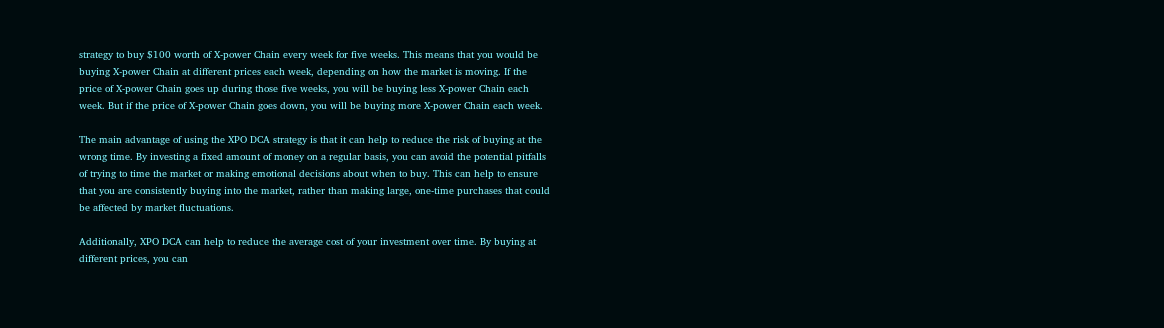strategy to buy $100 worth of X-power Chain every week for five weeks. This means that you would be buying X-power Chain at different prices each week, depending on how the market is moving. If the price of X-power Chain goes up during those five weeks, you will be buying less X-power Chain each week. But if the price of X-power Chain goes down, you will be buying more X-power Chain each week.

The main advantage of using the XPO DCA strategy is that it can help to reduce the risk of buying at the wrong time. By investing a fixed amount of money on a regular basis, you can avoid the potential pitfalls of trying to time the market or making emotional decisions about when to buy. This can help to ensure that you are consistently buying into the market, rather than making large, one-time purchases that could be affected by market fluctuations.

Additionally, XPO DCA can help to reduce the average cost of your investment over time. By buying at different prices, you can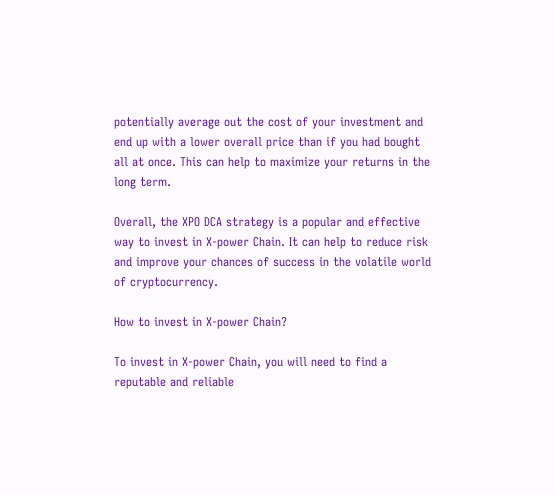potentially average out the cost of your investment and end up with a lower overall price than if you had bought all at once. This can help to maximize your returns in the long term.

Overall, the XPO DCA strategy is a popular and effective way to invest in X-power Chain. It can help to reduce risk and improve your chances of success in the volatile world of cryptocurrency.

How to invest in X-power Chain?

To invest in X-power Chain, you will need to find a reputable and reliable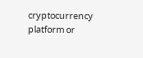cryptocurrency platform or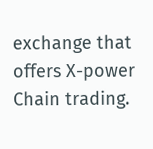exchange that offers X-power Chain trading.